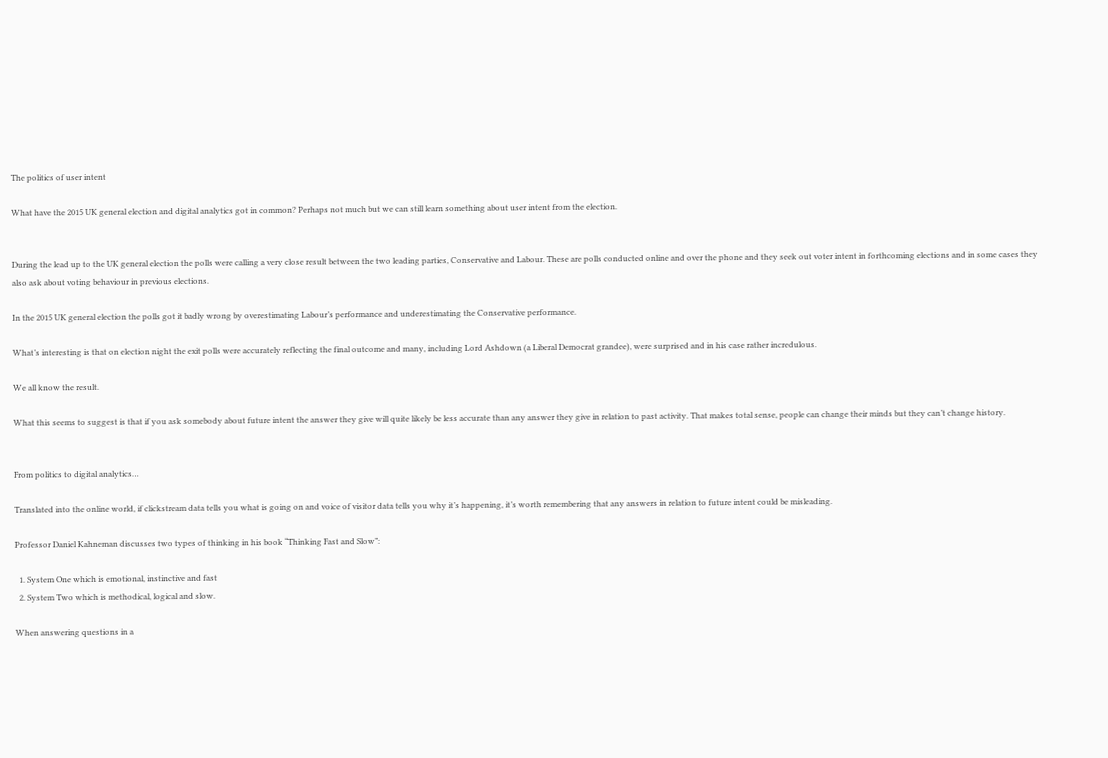The politics of user intent

What have the 2015 UK general election and digital analytics got in common? Perhaps not much but we can still learn something about user intent from the election.


During the lead up to the UK general election the polls were calling a very close result between the two leading parties, Conservative and Labour. These are polls conducted online and over the phone and they seek out voter intent in forthcoming elections and in some cases they also ask about voting behaviour in previous elections.

In the 2015 UK general election the polls got it badly wrong by overestimating Labour’s performance and underestimating the Conservative performance.

What’s interesting is that on election night the exit polls were accurately reflecting the final outcome and many, including Lord Ashdown (a Liberal Democrat grandee), were surprised and in his case rather incredulous.

We all know the result.

What this seems to suggest is that if you ask somebody about future intent the answer they give will quite likely be less accurate than any answer they give in relation to past activity. That makes total sense, people can change their minds but they can’t change history.


From politics to digital analytics…

Translated into the online world, if clickstream data tells you what is going on and voice of visitor data tells you why it’s happening, it’s worth remembering that any answers in relation to future intent could be misleading.

Professor Daniel Kahneman discusses two types of thinking in his book “Thinking Fast and Slow”:

  1. System One which is emotional, instinctive and fast
  2. System Two which is methodical, logical and slow.

When answering questions in a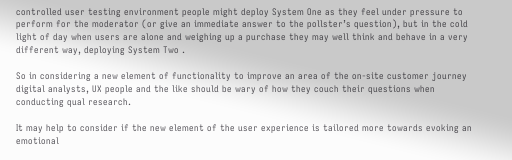controlled user testing environment people might deploy System One as they feel under pressure to perform for the moderator (or give an immediate answer to the pollster’s question), but in the cold light of day when users are alone and weighing up a purchase they may well think and behave in a very different way, deploying System Two .

So in considering a new element of functionality to improve an area of the on-site customer journey digital analysts, UX people and the like should be wary of how they couch their questions when conducting qual research.

It may help to consider if the new element of the user experience is tailored more towards evoking an emotional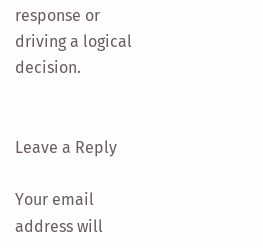response or driving a logical decision.


Leave a Reply

Your email address will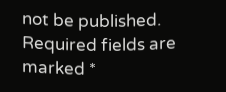not be published. Required fields are marked *